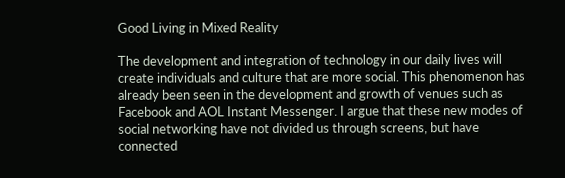Good Living in Mixed Reality

The development and integration of technology in our daily lives will create individuals and culture that are more social. This phenomenon has already been seen in the development and growth of venues such as Facebook and AOL Instant Messenger. I argue that these new modes of social networking have not divided us through screens, but have connected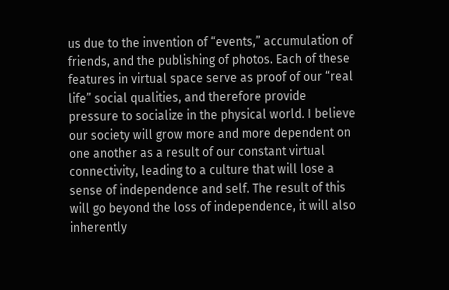us due to the invention of “events,” accumulation of friends, and the publishing of photos. Each of these features in virtual space serve as proof of our “real life” social qualities, and therefore provide pressure to socialize in the physical world. I believe our society will grow more and more dependent on one another as a result of our constant virtual connectivity, leading to a culture that will lose a sense of independence and self. The result of this will go beyond the loss of independence, it will also inherently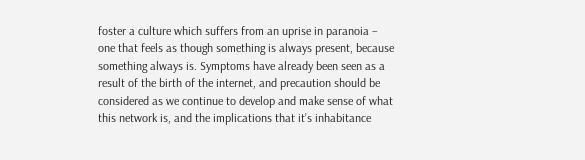foster a culture which suffers from an uprise in paranoia – one that feels as though something is always present, because something always is. Symptoms have already been seen as a result of the birth of the internet, and precaution should be considered as we continue to develop and make sense of what this network is, and the implications that it’s inhabitance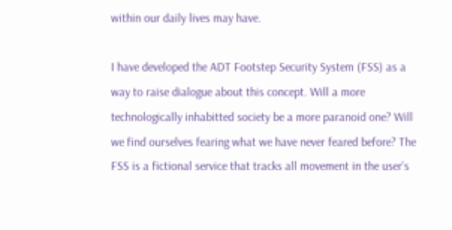within our daily lives may have.

I have developed the ADT Footstep Security System (FSS) as a way to raise dialogue about this concept. Will a more technologically inhabitted society be a more paranoid one? Will we find ourselves fearing what we have never feared before? The FSS is a fictional service that tracks all movement in the user’s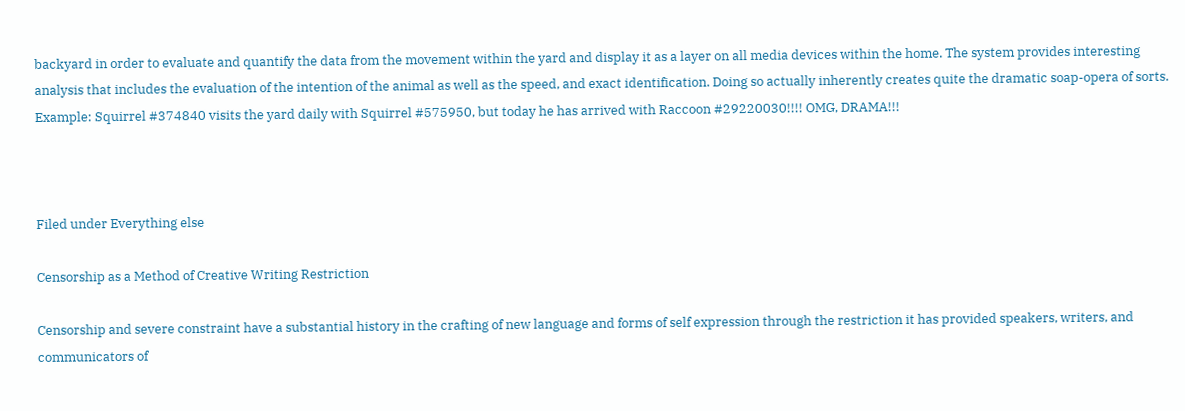backyard in order to evaluate and quantify the data from the movement within the yard and display it as a layer on all media devices within the home. The system provides interesting analysis that includes the evaluation of the intention of the animal as well as the speed, and exact identification. Doing so actually inherently creates quite the dramatic soap-opera of sorts. Example: Squirrel #374840 visits the yard daily with Squirrel #575950, but today he has arrived with Raccoon #29220030!!!! OMG, DRAMA!!!



Filed under Everything else

Censorship as a Method of Creative Writing Restriction

Censorship and severe constraint have a substantial history in the crafting of new language and forms of self expression through the restriction it has provided speakers, writers, and communicators of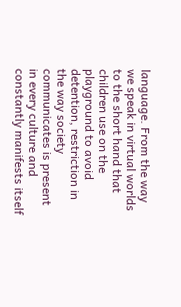language. From the way we speak in virtual worlds to the short hand that children use on the playground to avoid detention, restriction in the way society communicates is present in every culture and constantly manifests itself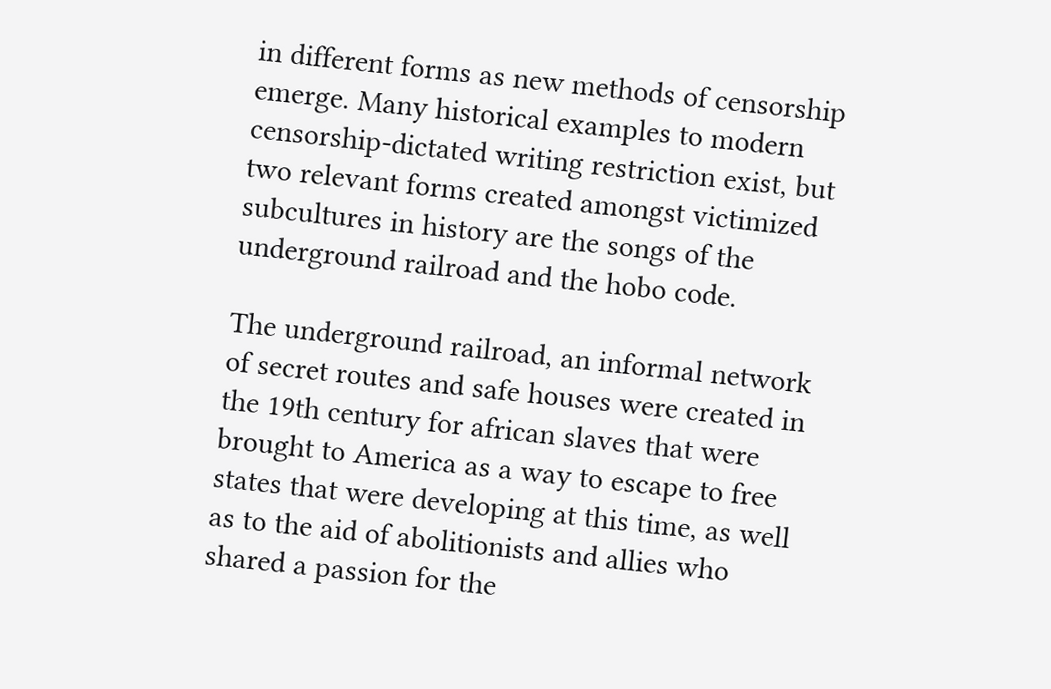in different forms as new methods of censorship emerge. Many historical examples to modern censorship-dictated writing restriction exist, but two relevant forms created amongst victimized subcultures in history are the songs of the underground railroad and the hobo code.

The underground railroad, an informal network of secret routes and safe houses were created in the 19th century for african slaves that were brought to America as a way to escape to free states that were developing at this time, as well as to the aid of abolitionists and allies who shared a passion for the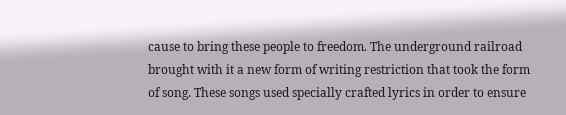cause to bring these people to freedom. The underground railroad brought with it a new form of writing restriction that took the form of song. These songs used specially crafted lyrics in order to ensure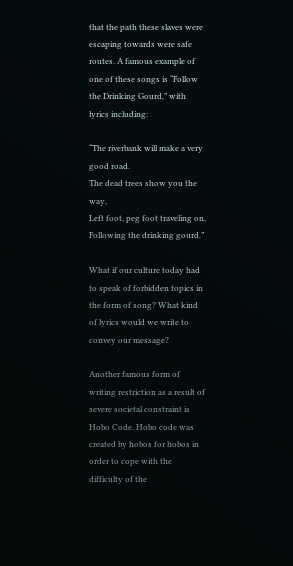that the path these slaves were escaping towards were safe routes. A famous example of one of these songs is “Follow the Drinking Gourd,” with lyrics including:

“The riverbank will make a very good road.
The dead trees show you the way,
Left foot, peg foot traveling on,
Following the drinking gourd.”

What if our culture today had to speak of forbidden topics in the form of song? What kind of lyrics would we write to convey our message?

Another famous form of writing restriction as a result of severe societal constraint is Hobo Code. Hobo code was created by hobos for hobos in order to cope with the difficulty of the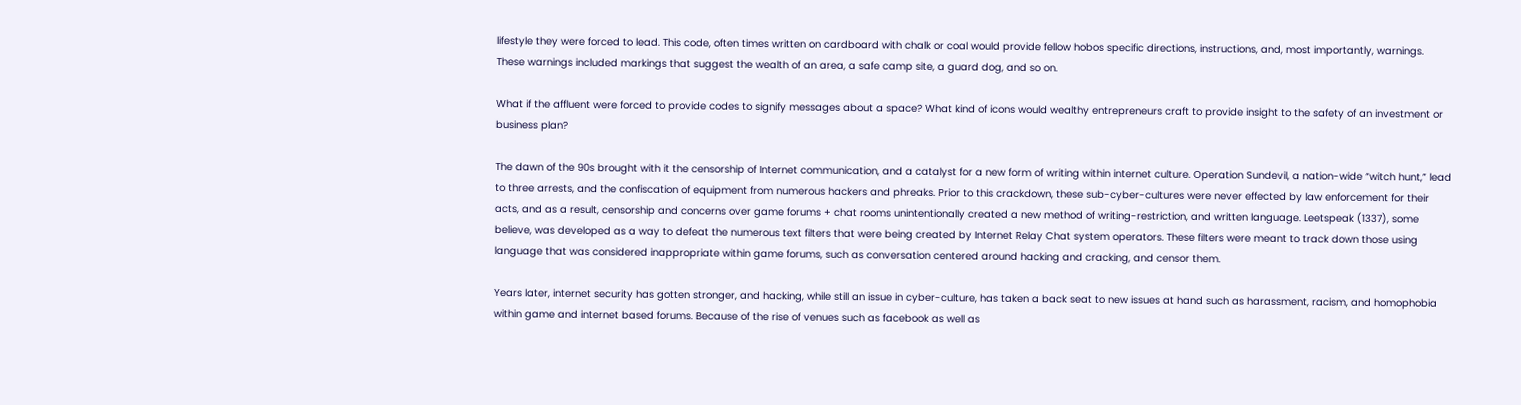lifestyle they were forced to lead. This code, often times written on cardboard with chalk or coal would provide fellow hobos specific directions, instructions, and, most importantly, warnings. These warnings included markings that suggest the wealth of an area, a safe camp site, a guard dog, and so on.

What if the affluent were forced to provide codes to signify messages about a space? What kind of icons would wealthy entrepreneurs craft to provide insight to the safety of an investment or business plan?

The dawn of the 90s brought with it the censorship of Internet communication, and a catalyst for a new form of writing within internet culture. Operation Sundevil, a nation-wide “witch hunt,” lead to three arrests, and the confiscation of equipment from numerous hackers and phreaks. Prior to this crackdown, these sub-cyber-cultures were never effected by law enforcement for their acts, and as a result, censorship and concerns over game forums + chat rooms unintentionally created a new method of writing-restriction, and written language. Leetspeak (1337), some believe, was developed as a way to defeat the numerous text filters that were being created by Internet Relay Chat system operators. These filters were meant to track down those using language that was considered inappropriate within game forums, such as conversation centered around hacking and cracking, and censor them.

Years later, internet security has gotten stronger, and hacking, while still an issue in cyber-culture, has taken a back seat to new issues at hand such as harassment, racism, and homophobia within game and internet based forums. Because of the rise of venues such as facebook as well as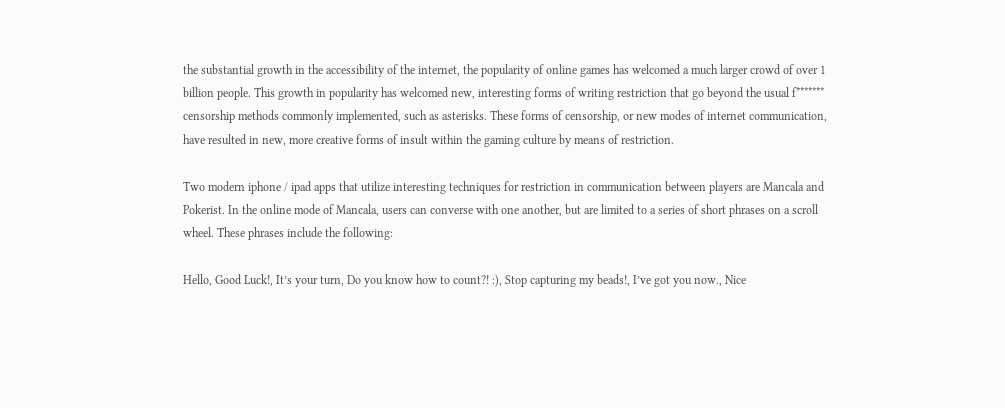the substantial growth in the accessibility of the internet, the popularity of online games has welcomed a much larger crowd of over 1 billion people. This growth in popularity has welcomed new, interesting forms of writing restriction that go beyond the usual f******* censorship methods commonly implemented, such as asterisks. These forms of censorship, or new modes of internet communication, have resulted in new, more creative forms of insult within the gaming culture by means of restriction.

Two modern iphone / ipad apps that utilize interesting techniques for restriction in communication between players are Mancala and Pokerist. In the online mode of Mancala, users can converse with one another, but are limited to a series of short phrases on a scroll wheel. These phrases include the following:

Hello, Good Luck!, It’s your turn, Do you know how to count?! :), Stop capturing my beads!, I’ve got you now., Nice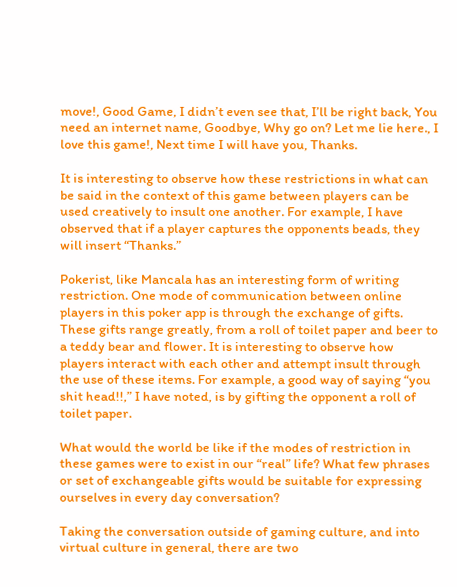move!, Good Game, I didn’t even see that, I’ll be right back, You need an internet name, Goodbye, Why go on? Let me lie here., I love this game!, Next time I will have you, Thanks.

It is interesting to observe how these restrictions in what can be said in the context of this game between players can be used creatively to insult one another. For example, I have observed that if a player captures the opponents beads, they will insert “Thanks.”

Pokerist, like Mancala has an interesting form of writing restriction. One mode of communication between online players in this poker app is through the exchange of gifts. These gifts range greatly, from a roll of toilet paper and beer to a teddy bear and flower. It is interesting to observe how players interact with each other and attempt insult through the use of these items. For example, a good way of saying “you shit head!!,” I have noted, is by gifting the opponent a roll of toilet paper.

What would the world be like if the modes of restriction in these games were to exist in our “real” life? What few phrases or set of exchangeable gifts would be suitable for expressing ourselves in every day conversation?

Taking the conversation outside of gaming culture, and into virtual culture in general, there are two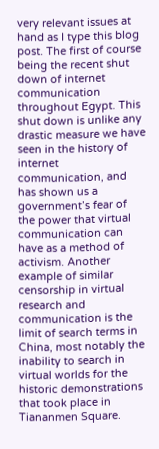very relevant issues at hand as I type this blog post. The first of course being the recent shut down of internet communication throughout Egypt. This shut down is unlike any drastic measure we have seen in the history of internet communication, and has shown us a government’s fear of the power that virtual communication can have as a method of activism. Another example of similar censorship in virtual research and communication is the limit of search terms in China, most notably the inability to search in virtual worlds for the historic demonstrations that took place in Tiananmen Square.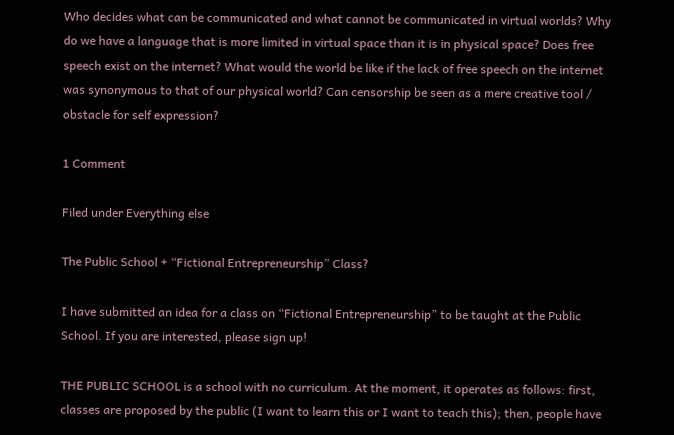Who decides what can be communicated and what cannot be communicated in virtual worlds? Why do we have a language that is more limited in virtual space than it is in physical space? Does free speech exist on the internet? What would the world be like if the lack of free speech on the internet was synonymous to that of our physical world? Can censorship be seen as a mere creative tool / obstacle for self expression?

1 Comment

Filed under Everything else

The Public School + “Fictional Entrepreneurship” Class?

I have submitted an idea for a class on “Fictional Entrepreneurship” to be taught at the Public School. If you are interested, please sign up!

THE PUBLIC SCHOOL is a school with no curriculum. At the moment, it operates as follows: first, classes are proposed by the public (I want to learn this or I want to teach this); then, people have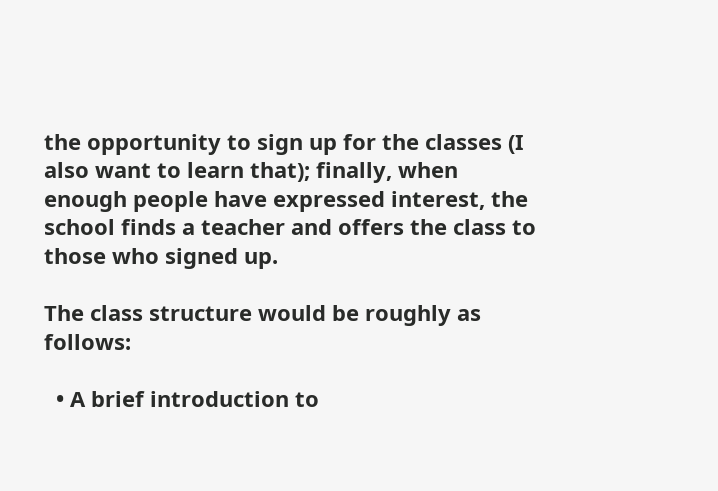the opportunity to sign up for the classes (I also want to learn that); finally, when enough people have expressed interest, the school finds a teacher and offers the class to those who signed up.

The class structure would be roughly as follows:

  • A brief introduction to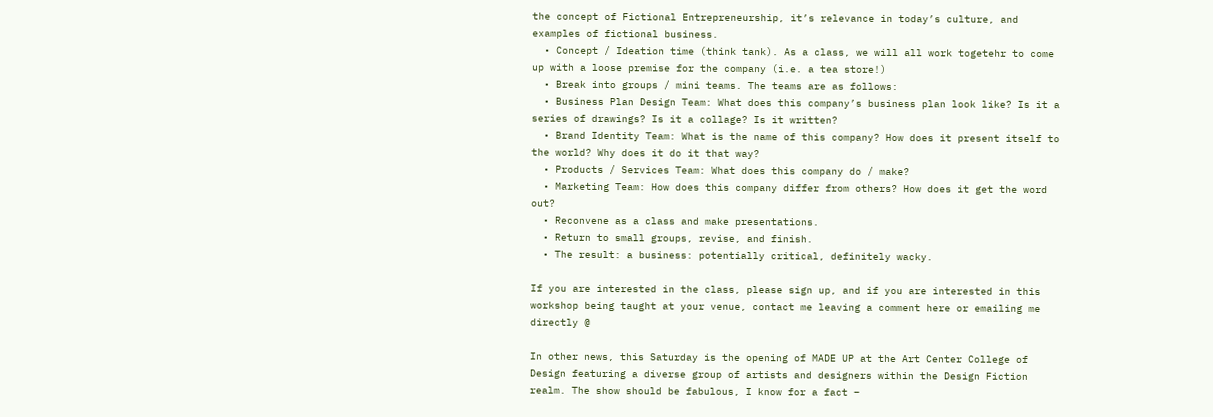the concept of Fictional Entrepreneurship, it’s relevance in today’s culture, and examples of fictional business.
  • Concept / Ideation time (think tank). As a class, we will all work togetehr to come up with a loose premise for the company (i.e. a tea store!)
  • Break into groups / mini teams. The teams are as follows:
  • Business Plan Design Team: What does this company’s business plan look like? Is it a series of drawings? Is it a collage? Is it written?
  • Brand Identity Team: What is the name of this company? How does it present itself to the world? Why does it do it that way?
  • Products / Services Team: What does this company do / make?
  • Marketing Team: How does this company differ from others? How does it get the word out?
  • Reconvene as a class and make presentations.
  • Return to small groups, revise, and finish.
  • The result: a business: potentially critical, definitely wacky.

If you are interested in the class, please sign up, and if you are interested in this workshop being taught at your venue, contact me leaving a comment here or emailing me directly @

In other news, this Saturday is the opening of MADE UP at the Art Center College of Design featuring a diverse group of artists and designers within the Design Fiction realm. The show should be fabulous, I know for a fact –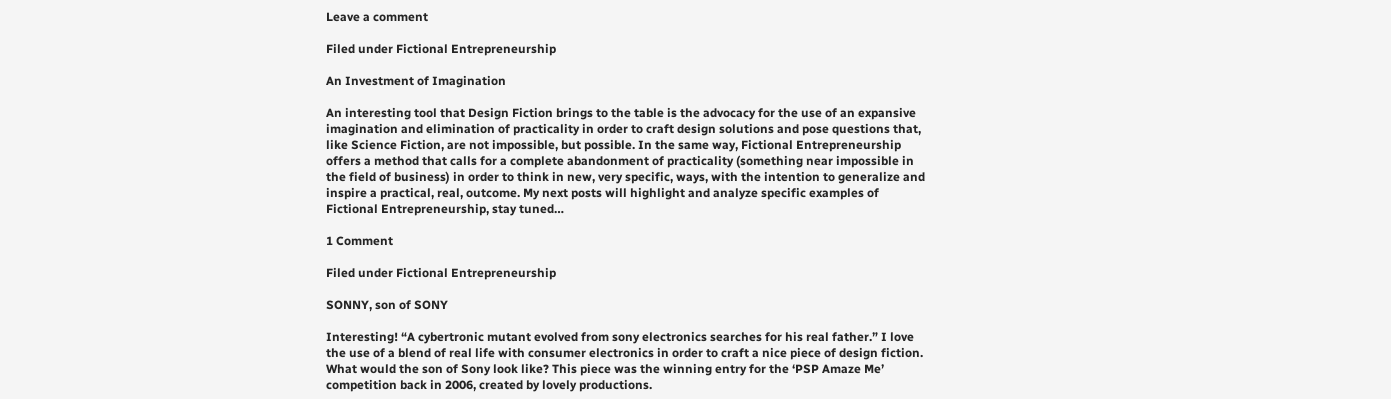Leave a comment

Filed under Fictional Entrepreneurship

An Investment of Imagination

An interesting tool that Design Fiction brings to the table is the advocacy for the use of an expansive imagination and elimination of practicality in order to craft design solutions and pose questions that, like Science Fiction, are not impossible, but possible. In the same way, Fictional Entrepreneurship offers a method that calls for a complete abandonment of practicality (something near impossible in the field of business) in order to think in new, very specific, ways, with the intention to generalize and inspire a practical, real, outcome. My next posts will highlight and analyze specific examples of Fictional Entrepreneurship, stay tuned…

1 Comment

Filed under Fictional Entrepreneurship

SONNY, son of SONY

Interesting! “A cybertronic mutant evolved from sony electronics searches for his real father.” I love the use of a blend of real life with consumer electronics in order to craft a nice piece of design fiction. What would the son of Sony look like? This piece was the winning entry for the ‘PSP Amaze Me’ competition back in 2006, created by lovely productions.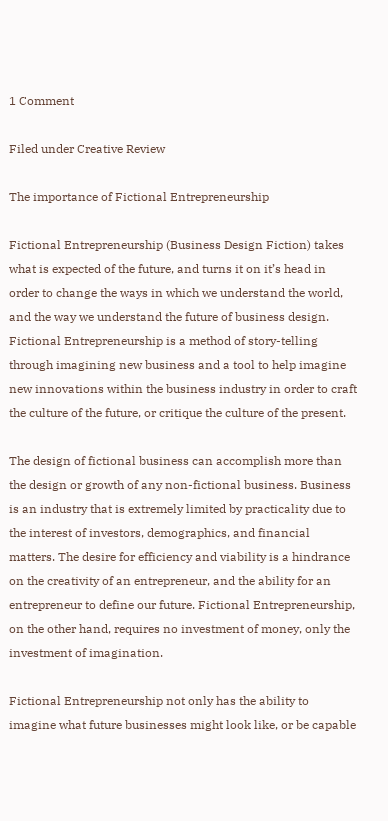1 Comment

Filed under Creative Review

The importance of Fictional Entrepreneurship

Fictional Entrepreneurship (Business Design Fiction) takes what is expected of the future, and turns it on it’s head in order to change the ways in which we understand the world, and the way we understand the future of business design. Fictional Entrepreneurship is a method of story-telling through imagining new business and a tool to help imagine new innovations within the business industry in order to craft the culture of the future, or critique the culture of the present.

The design of fictional business can accomplish more than the design or growth of any non-fictional business. Business is an industry that is extremely limited by practicality due to the interest of investors, demographics, and financial matters. The desire for efficiency and viability is a hindrance on the creativity of an entrepreneur, and the ability for an entrepreneur to define our future. Fictional Entrepreneurship, on the other hand, requires no investment of money, only the investment of imagination.

Fictional Entrepreneurship not only has the ability to imagine what future businesses might look like, or be capable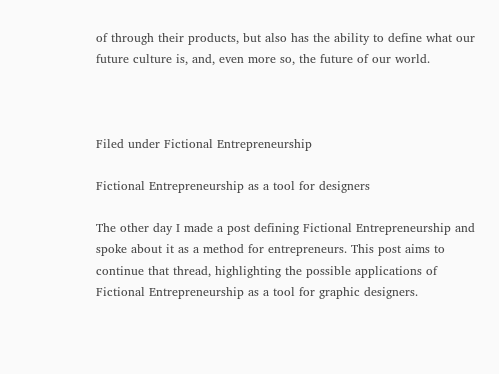of through their products, but also has the ability to define what our future culture is, and, even more so, the future of our world.



Filed under Fictional Entrepreneurship

Fictional Entrepreneurship as a tool for designers

The other day I made a post defining Fictional Entrepreneurship and spoke about it as a method for entrepreneurs. This post aims to continue that thread, highlighting the possible applications of Fictional Entrepreneurship as a tool for graphic designers.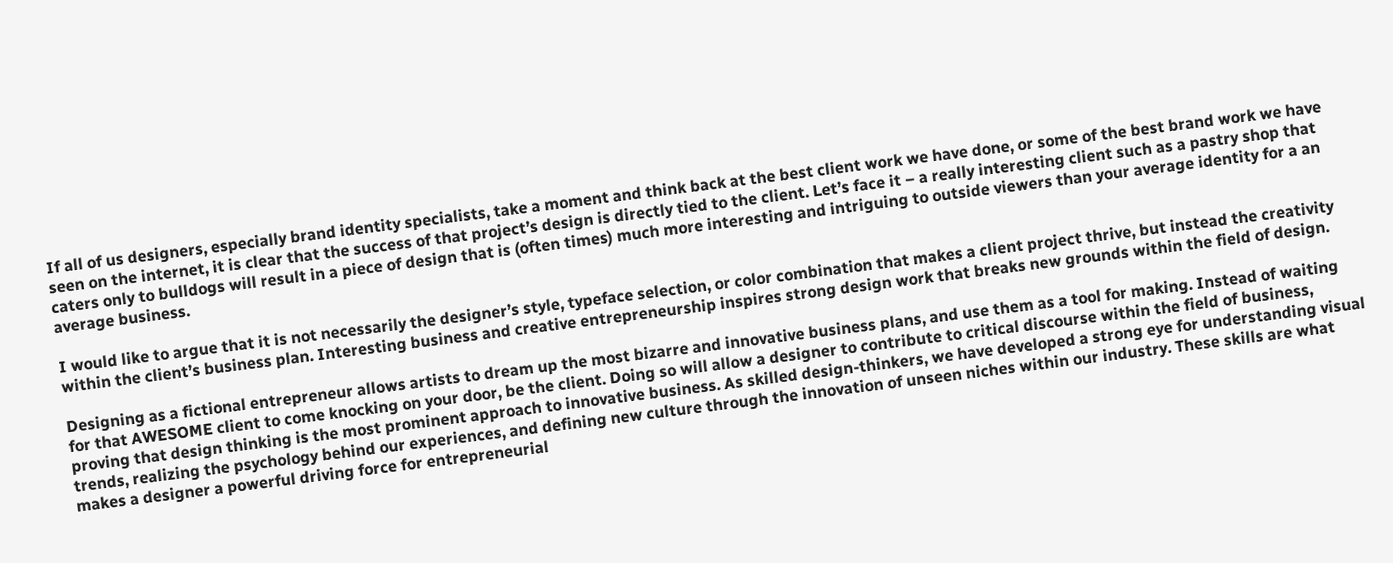If all of us designers, especially brand identity specialists, take a moment and think back at the best client work we have done, or some of the best brand work we have seen on the internet, it is clear that the success of that project’s design is directly tied to the client. Let’s face it – a really interesting client such as a pastry shop that caters only to bulldogs will result in a piece of design that is (often times) much more interesting and intriguing to outside viewers than your average identity for a an average business.

I would like to argue that it is not necessarily the designer’s style, typeface selection, or color combination that makes a client project thrive, but instead the creativity within the client’s business plan. Interesting business and creative entrepreneurship inspires strong design work that breaks new grounds within the field of design.

Designing as a fictional entrepreneur allows artists to dream up the most bizarre and innovative business plans, and use them as a tool for making. Instead of waiting for that AWESOME client to come knocking on your door, be the client. Doing so will allow a designer to contribute to critical discourse within the field of business, proving that design thinking is the most prominent approach to innovative business. As skilled design-thinkers, we have developed a strong eye for understanding visual trends, realizing the psychology behind our experiences, and defining new culture through the innovation of unseen niches within our industry. These skills are what makes a designer a powerful driving force for entrepreneurial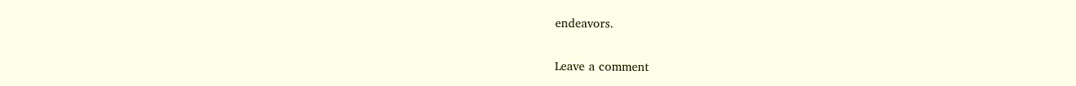endeavors.

Leave a comment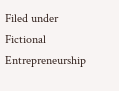Filed under Fictional Entrepreneurship